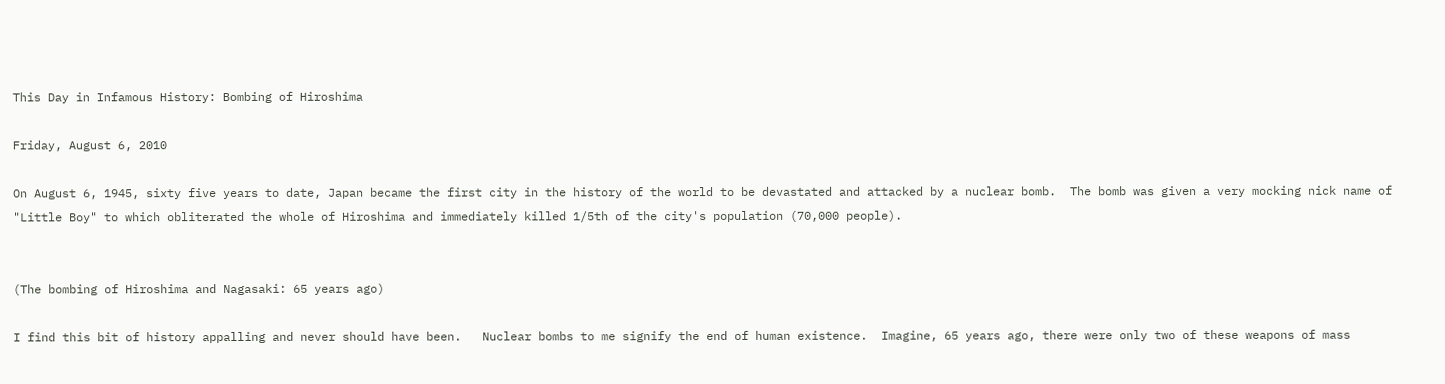This Day in Infamous History: Bombing of Hiroshima

Friday, August 6, 2010

On August 6, 1945, sixty five years to date, Japan became the first city in the history of the world to be devastated and attacked by a nuclear bomb.  The bomb was given a very mocking nick name of "Little Boy" to which obliterated the whole of Hiroshima and immediately killed 1/5th of the city's population (70,000 people).


(The bombing of Hiroshima and Nagasaki: 65 years ago)

I find this bit of history appalling and never should have been.   Nuclear bombs to me signify the end of human existence.  Imagine, 65 years ago, there were only two of these weapons of mass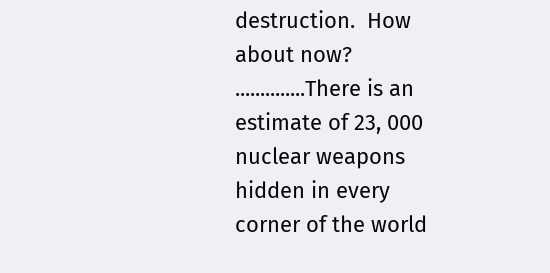destruction.  How about now? ..............There is an estimate of 23, 000 nuclear weapons hidden in every corner of the world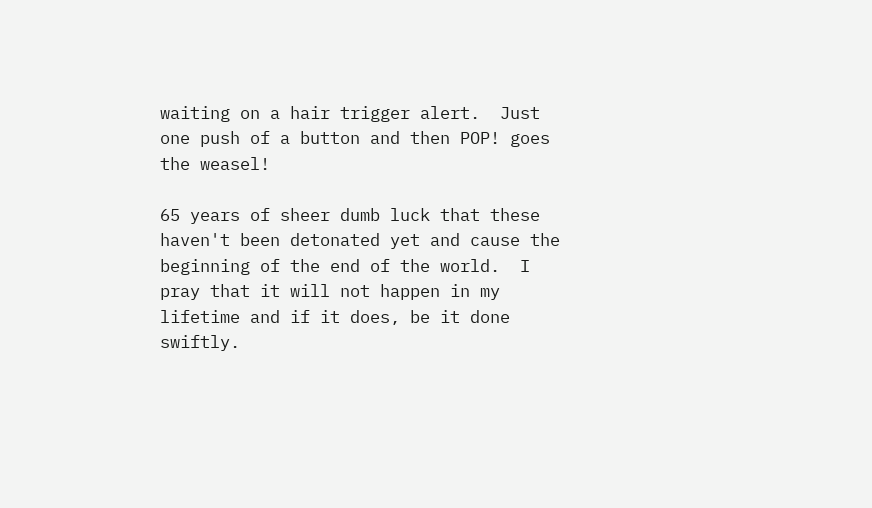waiting on a hair trigger alert.  Just one push of a button and then POP! goes the weasel!

65 years of sheer dumb luck that these haven't been detonated yet and cause the beginning of the end of the world.  I pray that it will not happen in my lifetime and if it does, be it done swiftly.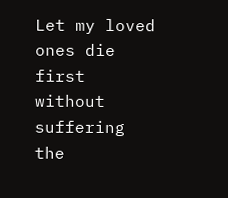Let my loved ones die first without suffering the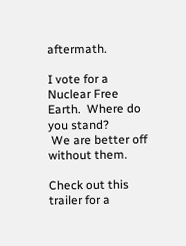aftermath.

I vote for a Nuclear Free Earth.  Where do you stand?
 We are better off without them.

Check out this trailer for a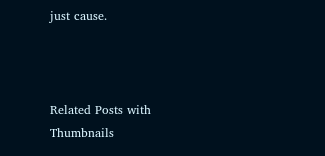just cause.



Related Posts with Thumbnails